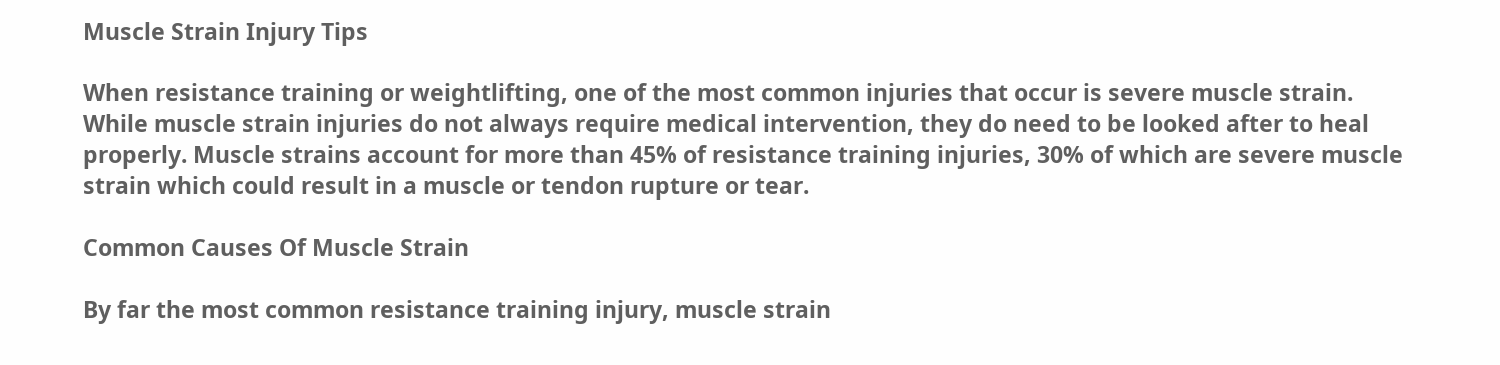Muscle Strain Injury Tips

When resistance training or weightlifting, one of the most common injuries that occur is severe muscle strain. While muscle strain injuries do not always require medical intervention, they do need to be looked after to heal properly. Muscle strains account for more than 45% of resistance training injuries, 30% of which are severe muscle strain which could result in a muscle or tendon rupture or tear.

Common Causes Of Muscle Strain

By far the most common resistance training injury, muscle strain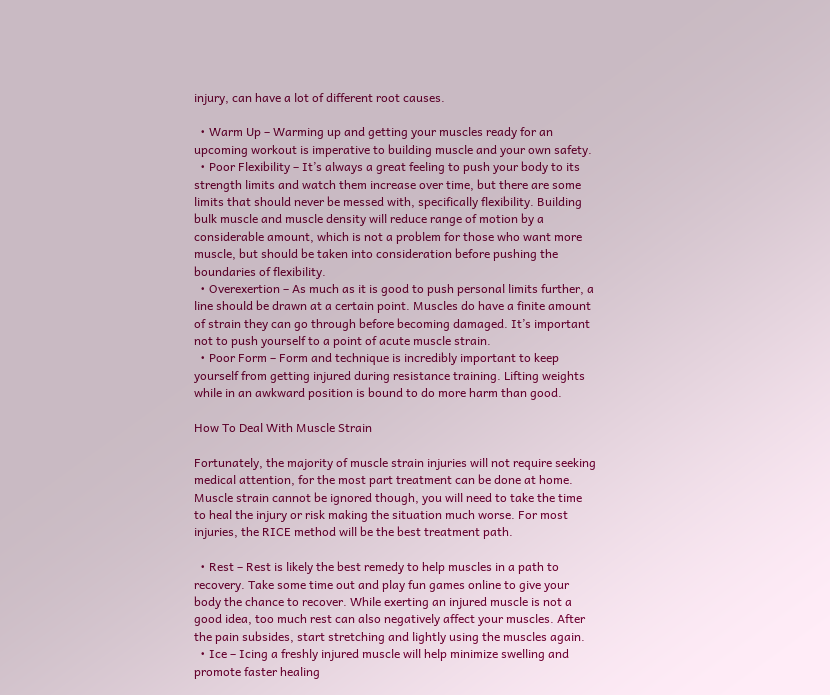injury, can have a lot of different root causes.

  • Warm Up – Warming up and getting your muscles ready for an upcoming workout is imperative to building muscle and your own safety.
  • Poor Flexibility – It’s always a great feeling to push your body to its strength limits and watch them increase over time, but there are some limits that should never be messed with, specifically flexibility. Building bulk muscle and muscle density will reduce range of motion by a considerable amount, which is not a problem for those who want more muscle, but should be taken into consideration before pushing the boundaries of flexibility.
  • Overexertion – As much as it is good to push personal limits further, a line should be drawn at a certain point. Muscles do have a finite amount of strain they can go through before becoming damaged. It’s important not to push yourself to a point of acute muscle strain.
  • Poor Form – Form and technique is incredibly important to keep yourself from getting injured during resistance training. Lifting weights while in an awkward position is bound to do more harm than good.

How To Deal With Muscle Strain

Fortunately, the majority of muscle strain injuries will not require seeking medical attention, for the most part treatment can be done at home. Muscle strain cannot be ignored though, you will need to take the time to heal the injury or risk making the situation much worse. For most injuries, the RICE method will be the best treatment path.

  • Rest – Rest is likely the best remedy to help muscles in a path to recovery. Take some time out and play fun games online to give your body the chance to recover. While exerting an injured muscle is not a good idea, too much rest can also negatively affect your muscles. After the pain subsides, start stretching and lightly using the muscles again.
  • Ice – Icing a freshly injured muscle will help minimize swelling and promote faster healing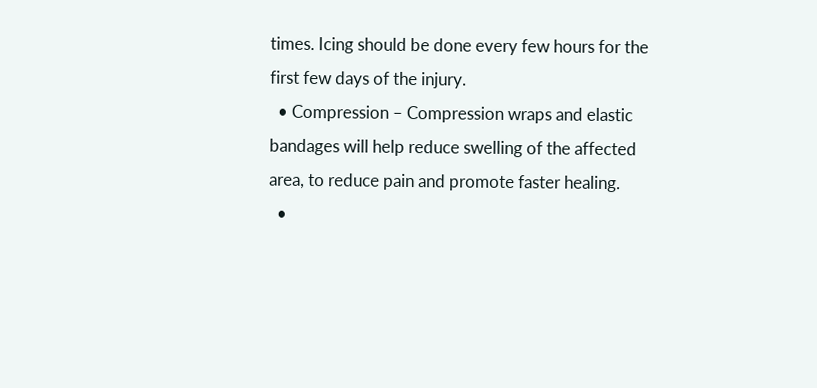times. Icing should be done every few hours for the first few days of the injury.
  • Compression – Compression wraps and elastic bandages will help reduce swelling of the affected area, to reduce pain and promote faster healing.
  •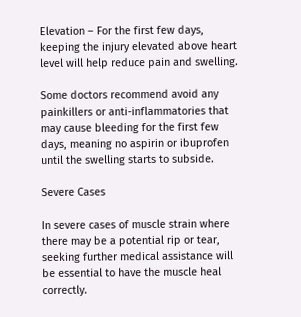Elevation – For the first few days, keeping the injury elevated above heart level will help reduce pain and swelling.

Some doctors recommend avoid any painkillers or anti-inflammatories that may cause bleeding for the first few days, meaning no aspirin or ibuprofen until the swelling starts to subside.

Severe Cases

In severe cases of muscle strain where there may be a potential rip or tear, seeking further medical assistance will be essential to have the muscle heal correctly.